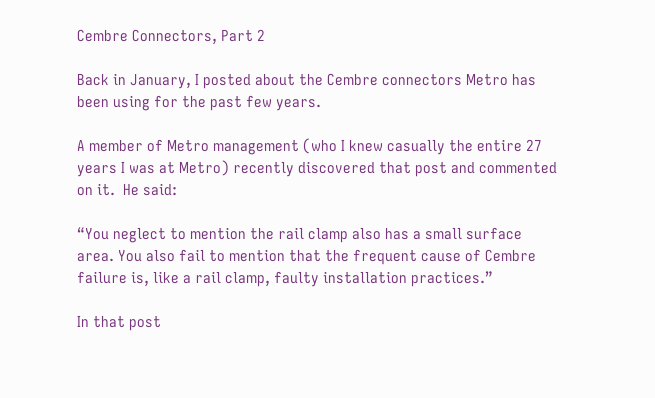Cembre Connectors, Part 2

Back in January, I posted about the Cembre connectors Metro has been using for the past few years.

A member of Metro management (who I knew casually the entire 27 years I was at Metro) recently discovered that post and commented on it.  He said:

“You neglect to mention the rail clamp also has a small surface area. You also fail to mention that the frequent cause of Cembre failure is, like a rail clamp, faulty installation practices.”

In that post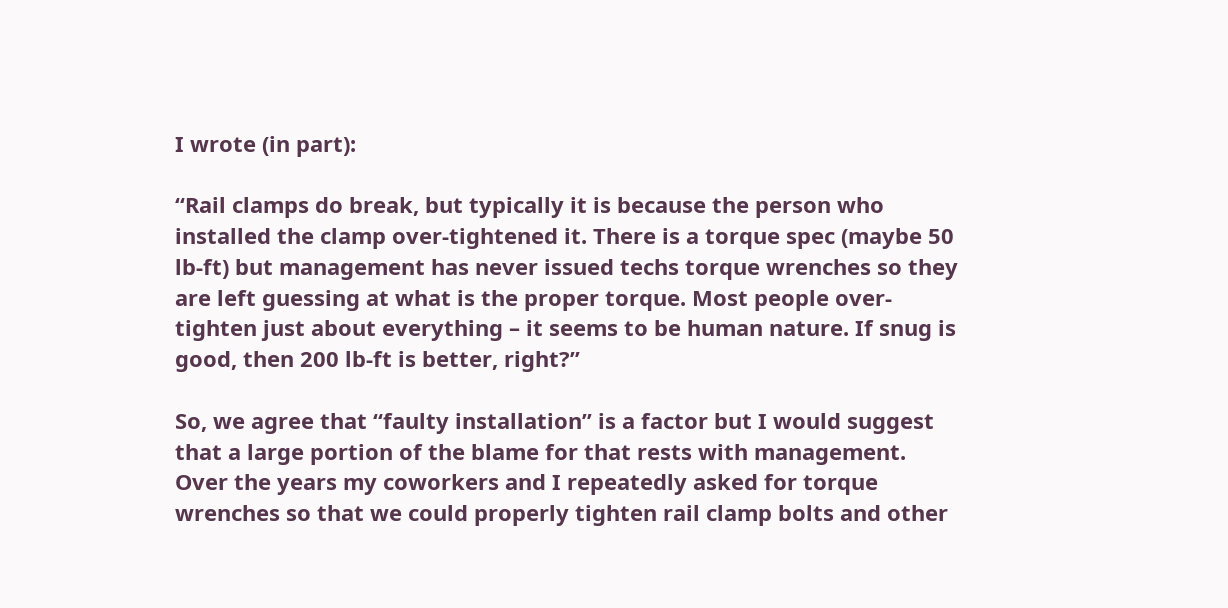I wrote (in part):

“Rail clamps do break, but typically it is because the person who installed the clamp over-tightened it. There is a torque spec (maybe 50 lb-ft) but management has never issued techs torque wrenches so they are left guessing at what is the proper torque. Most people over-tighten just about everything – it seems to be human nature. If snug is good, then 200 lb-ft is better, right?”

So, we agree that “faulty installation” is a factor but I would suggest that a large portion of the blame for that rests with management.  Over the years my coworkers and I repeatedly asked for torque wrenches so that we could properly tighten rail clamp bolts and other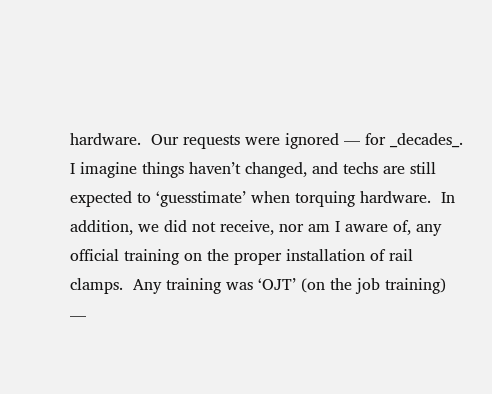hardware.  Our requests were ignored — for _decades_.  I imagine things haven’t changed, and techs are still expected to ‘guesstimate’ when torquing hardware.  In addition, we did not receive, nor am I aware of, any official training on the proper installation of rail clamps.  Any training was ‘OJT’ (on the job training) —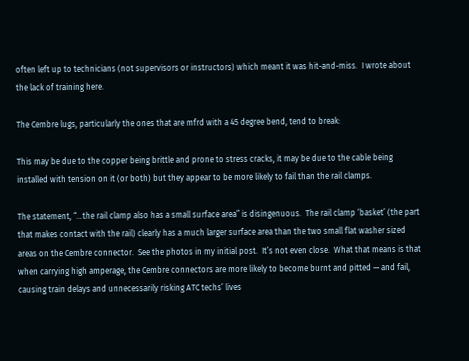often left up to technicians (not supervisors or instructors) which meant it was hit-and-miss.  I wrote about the lack of training here.

The Cembre lugs, particularly the ones that are mfrd with a 45 degree bend, tend to break:

This may be due to the copper being brittle and prone to stress cracks, it may be due to the cable being installed with tension on it (or both) but they appear to be more likely to fail than the rail clamps.

The statement, “…the rail clamp also has a small surface area” is disingenuous.  The rail clamp ‘basket’ (the part that makes contact with the rail) clearly has a much larger surface area than the two small flat washer sized areas on the Cembre connector.  See the photos in my initial post.  It’s not even close.  What that means is that when carrying high amperage, the Cembre connectors are more likely to become burnt and pitted — and fail, causing train delays and unnecessarily risking ATC techs’ lives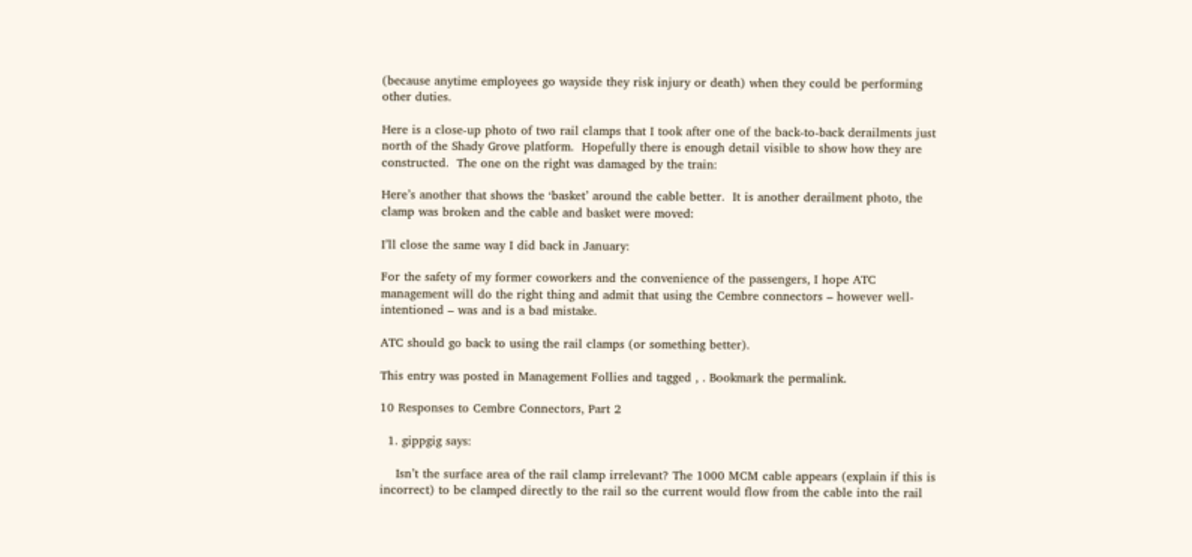(because anytime employees go wayside they risk injury or death) when they could be performing other duties.

Here is a close-up photo of two rail clamps that I took after one of the back-to-back derailments just north of the Shady Grove platform.  Hopefully there is enough detail visible to show how they are constructed.  The one on the right was damaged by the train:

Here’s another that shows the ‘basket’ around the cable better.  It is another derailment photo, the clamp was broken and the cable and basket were moved:

I’ll close the same way I did back in January:

For the safety of my former coworkers and the convenience of the passengers, I hope ATC management will do the right thing and admit that using the Cembre connectors – however well-intentioned – was and is a bad mistake.

ATC should go back to using the rail clamps (or something better).

This entry was posted in Management Follies and tagged , . Bookmark the permalink.

10 Responses to Cembre Connectors, Part 2

  1. gippgig says:

    Isn’t the surface area of the rail clamp irrelevant? The 1000 MCM cable appears (explain if this is incorrect) to be clamped directly to the rail so the current would flow from the cable into the rail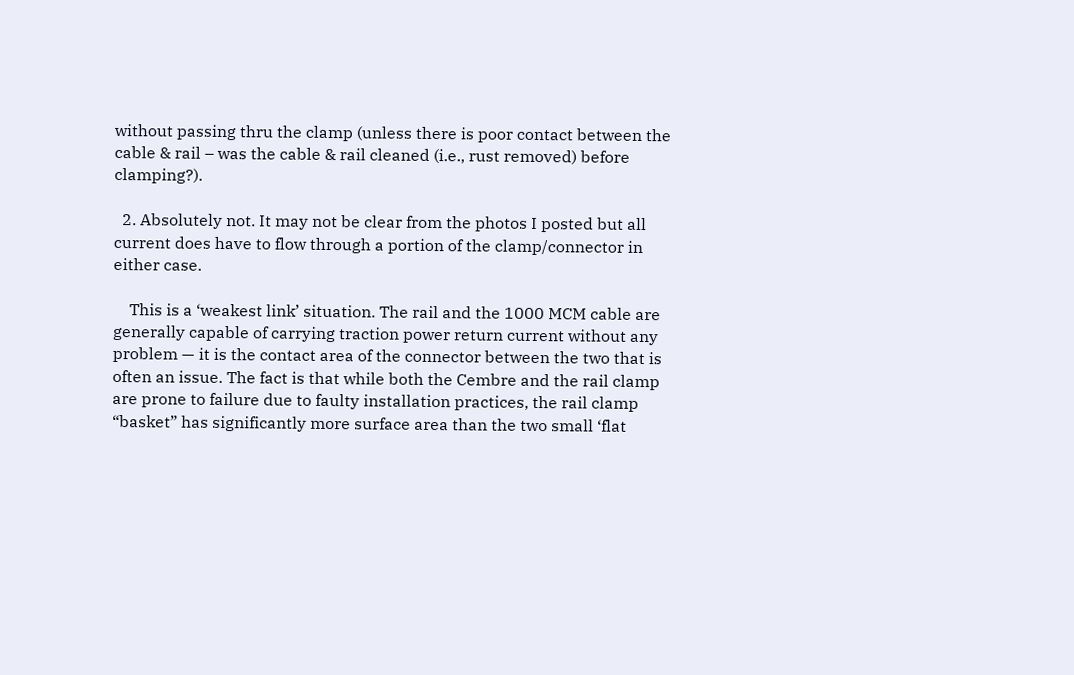without passing thru the clamp (unless there is poor contact between the cable & rail – was the cable & rail cleaned (i.e., rust removed) before clamping?).

  2. Absolutely not. It may not be clear from the photos I posted but all current does have to flow through a portion of the clamp/connector in either case.

    This is a ‘weakest link’ situation. The rail and the 1000 MCM cable are generally capable of carrying traction power return current without any problem — it is the contact area of the connector between the two that is often an issue. The fact is that while both the Cembre and the rail clamp are prone to failure due to faulty installation practices, the rail clamp “basket” has significantly more surface area than the two small ‘flat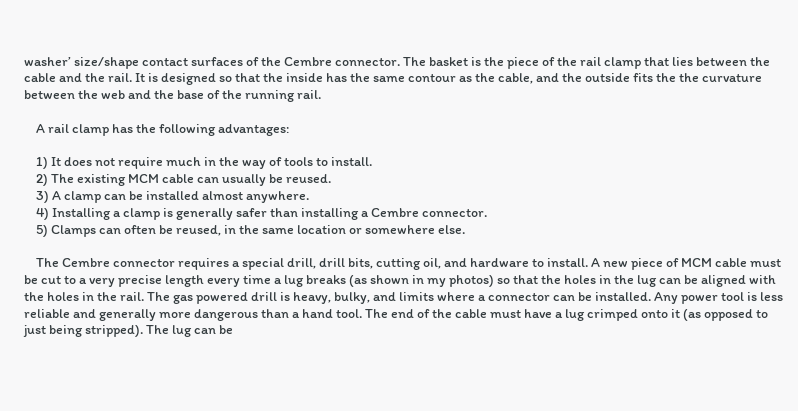washer’ size/shape contact surfaces of the Cembre connector. The basket is the piece of the rail clamp that lies between the cable and the rail. It is designed so that the inside has the same contour as the cable, and the outside fits the the curvature between the web and the base of the running rail.

    A rail clamp has the following advantages:

    1) It does not require much in the way of tools to install.
    2) The existing MCM cable can usually be reused.
    3) A clamp can be installed almost anywhere.
    4) Installing a clamp is generally safer than installing a Cembre connector.
    5) Clamps can often be reused, in the same location or somewhere else.

    The Cembre connector requires a special drill, drill bits, cutting oil, and hardware to install. A new piece of MCM cable must be cut to a very precise length every time a lug breaks (as shown in my photos) so that the holes in the lug can be aligned with the holes in the rail. The gas powered drill is heavy, bulky, and limits where a connector can be installed. Any power tool is less reliable and generally more dangerous than a hand tool. The end of the cable must have a lug crimped onto it (as opposed to just being stripped). The lug can be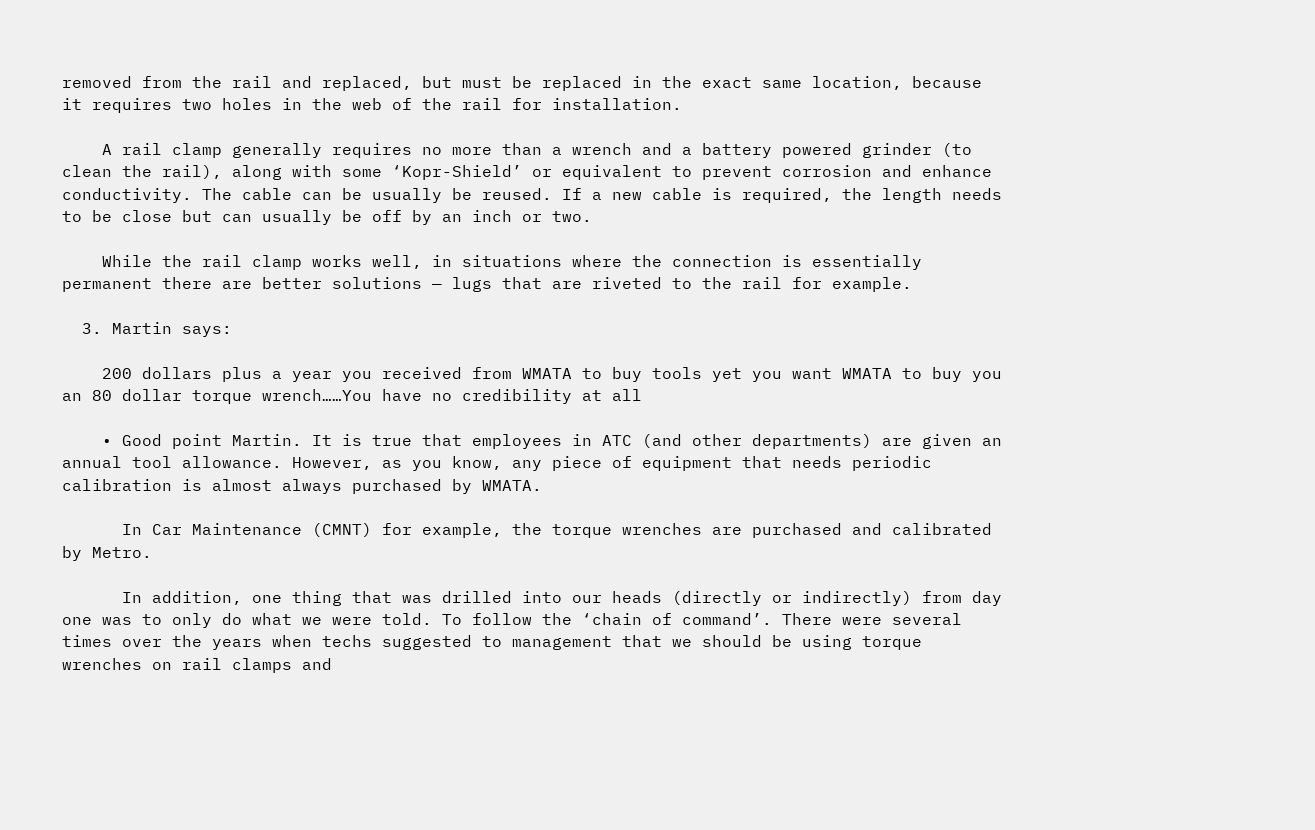removed from the rail and replaced, but must be replaced in the exact same location, because it requires two holes in the web of the rail for installation.

    A rail clamp generally requires no more than a wrench and a battery powered grinder (to clean the rail), along with some ‘Kopr-Shield’ or equivalent to prevent corrosion and enhance conductivity. The cable can be usually be reused. If a new cable is required, the length needs to be close but can usually be off by an inch or two.

    While the rail clamp works well, in situations where the connection is essentially permanent there are better solutions — lugs that are riveted to the rail for example.

  3. Martin says:

    200 dollars plus a year you received from WMATA to buy tools yet you want WMATA to buy you an 80 dollar torque wrench……You have no credibility at all

    • Good point Martin. It is true that employees in ATC (and other departments) are given an annual tool allowance. However, as you know, any piece of equipment that needs periodic calibration is almost always purchased by WMATA.

      In Car Maintenance (CMNT) for example, the torque wrenches are purchased and calibrated by Metro.

      In addition, one thing that was drilled into our heads (directly or indirectly) from day one was to only do what we were told. To follow the ‘chain of command’. There were several times over the years when techs suggested to management that we should be using torque wrenches on rail clamps and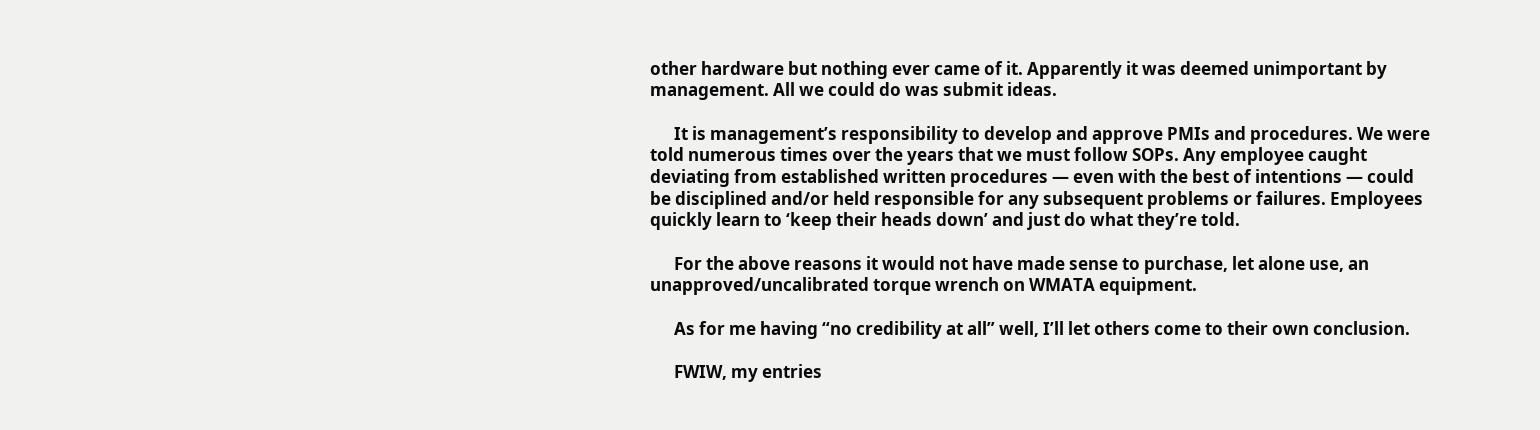other hardware but nothing ever came of it. Apparently it was deemed unimportant by management. All we could do was submit ideas.

      It is management’s responsibility to develop and approve PMIs and procedures. We were told numerous times over the years that we must follow SOPs. Any employee caught deviating from established written procedures — even with the best of intentions — could be disciplined and/or held responsible for any subsequent problems or failures. Employees quickly learn to ‘keep their heads down’ and just do what they’re told.

      For the above reasons it would not have made sense to purchase, let alone use, an unapproved/uncalibrated torque wrench on WMATA equipment.

      As for me having “no credibility at all” well, I’ll let others come to their own conclusion.

      FWIW, my entries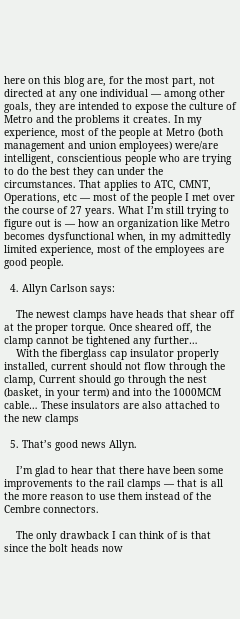here on this blog are, for the most part, not directed at any one individual — among other goals, they are intended to expose the culture of Metro and the problems it creates. In my experience, most of the people at Metro (both management and union employees) were/are intelligent, conscientious people who are trying to do the best they can under the circumstances. That applies to ATC, CMNT, Operations, etc — most of the people I met over the course of 27 years. What I’m still trying to figure out is — how an organization like Metro becomes dysfunctional when, in my admittedly limited experience, most of the employees are good people.

  4. Allyn Carlson says:

    The newest clamps have heads that shear off at the proper torque. Once sheared off, the clamp cannot be tightened any further…
    With the fiberglass cap insulator properly installed, current should not flow through the clamp, Current should go through the nest (basket, in your term) and into the 1000MCM cable… These insulators are also attached to the new clamps

  5. That’s good news Allyn.

    I’m glad to hear that there have been some improvements to the rail clamps — that is all the more reason to use them instead of the Cembre connectors.

    The only drawback I can think of is that since the bolt heads now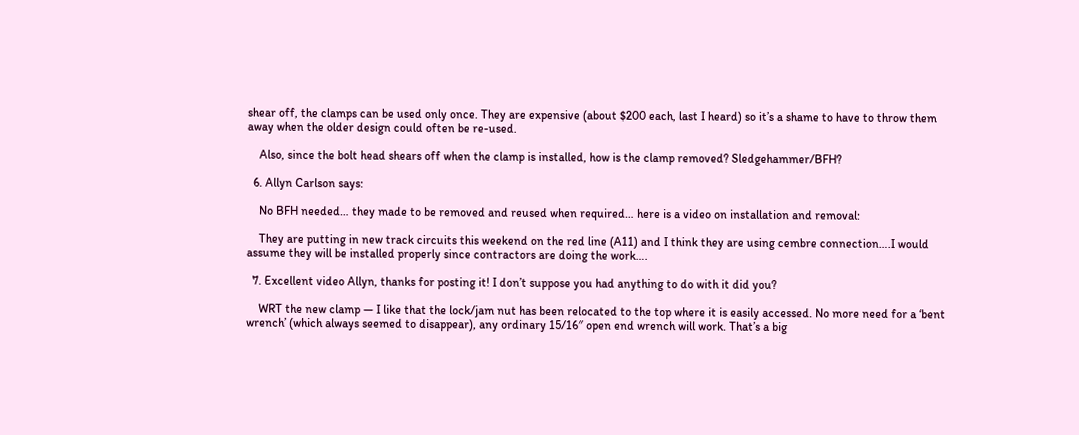shear off, the clamps can be used only once. They are expensive (about $200 each, last I heard) so it’s a shame to have to throw them away when the older design could often be re-used.

    Also, since the bolt head shears off when the clamp is installed, how is the clamp removed? Sledgehammer/BFH?

  6. Allyn Carlson says:

    No BFH needed… they made to be removed and reused when required… here is a video on installation and removal:

    They are putting in new track circuits this weekend on the red line (A11) and I think they are using cembre connection….I would assume they will be installed properly since contractors are doing the work….

  7. Excellent video Allyn, thanks for posting it! I don’t suppose you had anything to do with it did you?

    WRT the new clamp — I like that the lock/jam nut has been relocated to the top where it is easily accessed. No more need for a ‘bent wrench’ (which always seemed to disappear), any ordinary 15/16″ open end wrench will work. That’s a big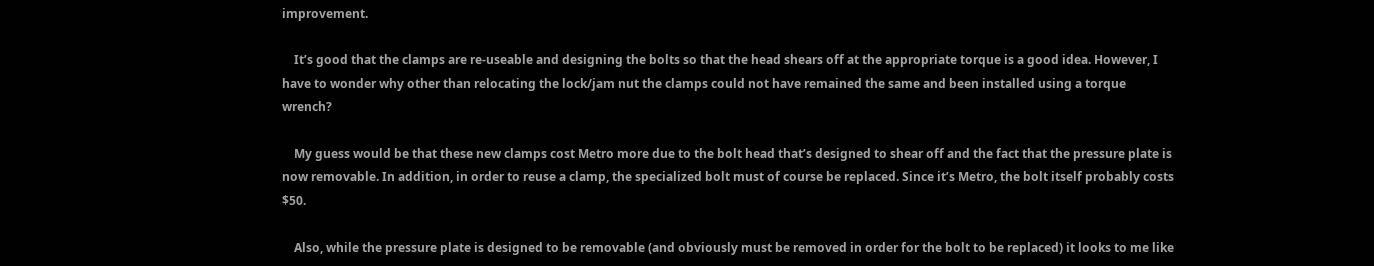improvement.

    It’s good that the clamps are re-useable and designing the bolts so that the head shears off at the appropriate torque is a good idea. However, I have to wonder why other than relocating the lock/jam nut the clamps could not have remained the same and been installed using a torque wrench?

    My guess would be that these new clamps cost Metro more due to the bolt head that’s designed to shear off and the fact that the pressure plate is now removable. In addition, in order to reuse a clamp, the specialized bolt must of course be replaced. Since it’s Metro, the bolt itself probably costs $50.

    Also, while the pressure plate is designed to be removable (and obviously must be removed in order for the bolt to be replaced) it looks to me like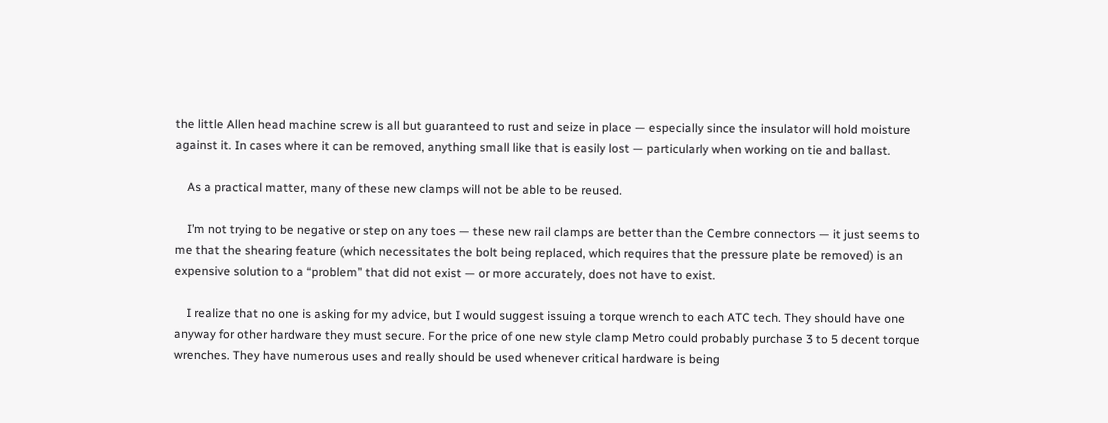the little Allen head machine screw is all but guaranteed to rust and seize in place — especially since the insulator will hold moisture against it. In cases where it can be removed, anything small like that is easily lost — particularly when working on tie and ballast.

    As a practical matter, many of these new clamps will not be able to be reused.

    I’m not trying to be negative or step on any toes — these new rail clamps are better than the Cembre connectors — it just seems to me that the shearing feature (which necessitates the bolt being replaced, which requires that the pressure plate be removed) is an expensive solution to a “problem” that did not exist — or more accurately, does not have to exist.

    I realize that no one is asking for my advice, but I would suggest issuing a torque wrench to each ATC tech. They should have one anyway for other hardware they must secure. For the price of one new style clamp Metro could probably purchase 3 to 5 decent torque wrenches. They have numerous uses and really should be used whenever critical hardware is being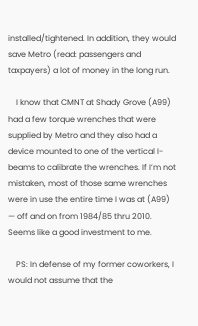installed/tightened. In addition, they would save Metro (read: passengers and taxpayers) a lot of money in the long run.

    I know that CMNT at Shady Grove (A99) had a few torque wrenches that were supplied by Metro and they also had a device mounted to one of the vertical I-beams to calibrate the wrenches. If I’m not mistaken, most of those same wrenches were in use the entire time I was at (A99) — off and on from 1984/85 thru 2010. Seems like a good investment to me.

    PS: In defense of my former coworkers, I would not assume that the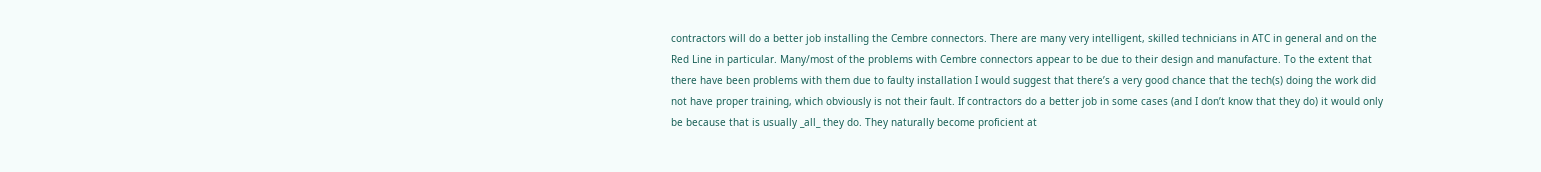contractors will do a better job installing the Cembre connectors. There are many very intelligent, skilled technicians in ATC in general and on the Red Line in particular. Many/most of the problems with Cembre connectors appear to be due to their design and manufacture. To the extent that there have been problems with them due to faulty installation I would suggest that there’s a very good chance that the tech(s) doing the work did not have proper training, which obviously is not their fault. If contractors do a better job in some cases (and I don’t know that they do) it would only be because that is usually _all_ they do. They naturally become proficient at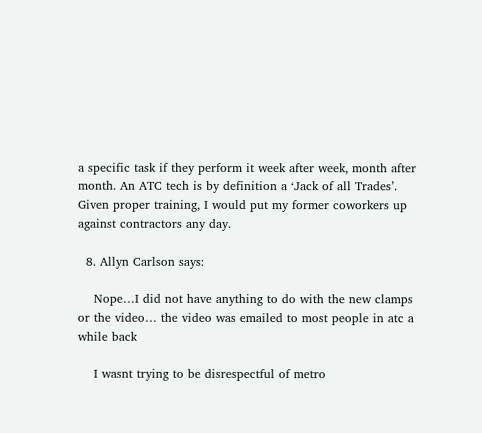a specific task if they perform it week after week, month after month. An ATC tech is by definition a ‘Jack of all Trades’. Given proper training, I would put my former coworkers up against contractors any day.

  8. Allyn Carlson says:

    Nope…I did not have anything to do with the new clamps or the video… the video was emailed to most people in atc a while back

    I wasnt trying to be disrespectful of metro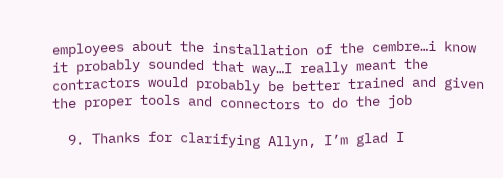employees about the installation of the cembre…i know it probably sounded that way…I really meant the contractors would probably be better trained and given the proper tools and connectors to do the job

  9. Thanks for clarifying Allyn, I’m glad I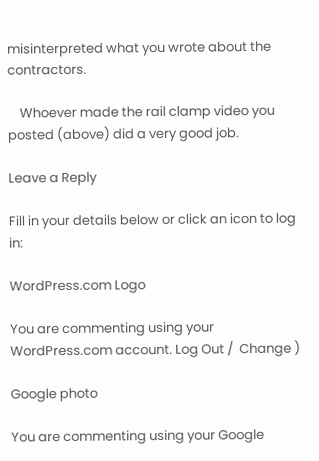misinterpreted what you wrote about the contractors.

    Whoever made the rail clamp video you posted (above) did a very good job.

Leave a Reply

Fill in your details below or click an icon to log in:

WordPress.com Logo

You are commenting using your WordPress.com account. Log Out /  Change )

Google photo

You are commenting using your Google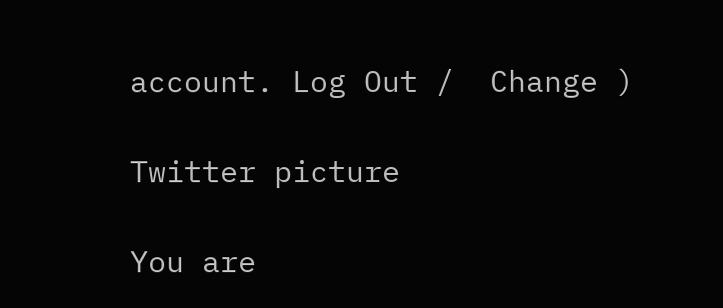account. Log Out /  Change )

Twitter picture

You are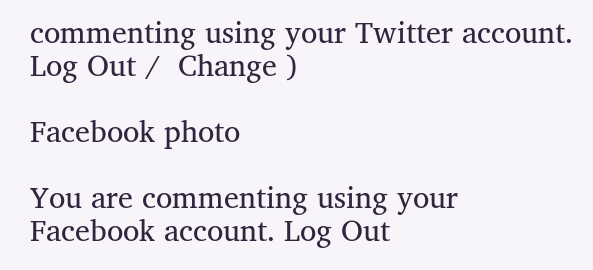commenting using your Twitter account. Log Out /  Change )

Facebook photo

You are commenting using your Facebook account. Log Out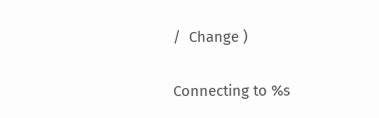/  Change )

Connecting to %s